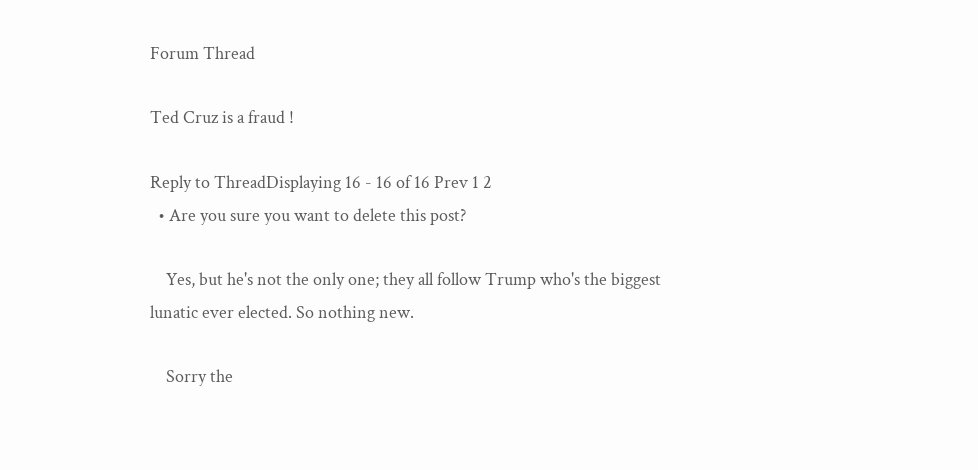Forum Thread

Ted Cruz is a fraud !

Reply to ThreadDisplaying 16 - 16 of 16 Prev 1 2
  • Are you sure you want to delete this post?

    Yes, but he's not the only one; they all follow Trump who's the biggest lunatic ever elected. So nothing new.

    Sorry the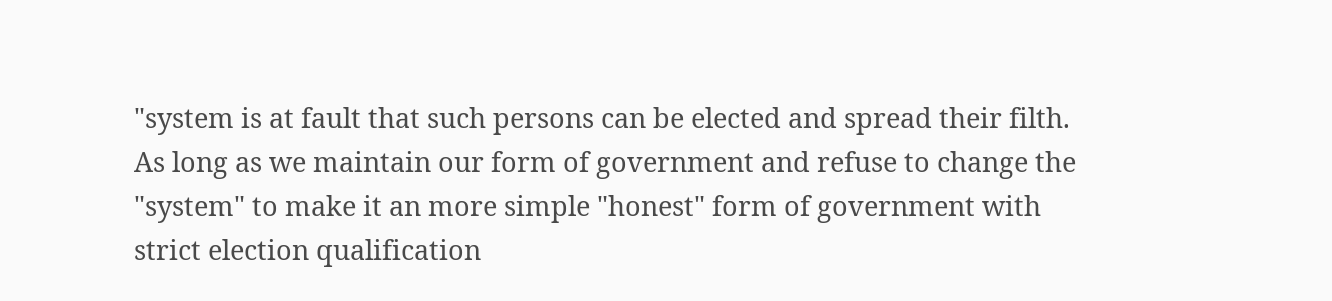"system is at fault that such persons can be elected and spread their filth. As long as we maintain our form of government and refuse to change the "system" to make it an more simple "honest" form of government with strict election qualification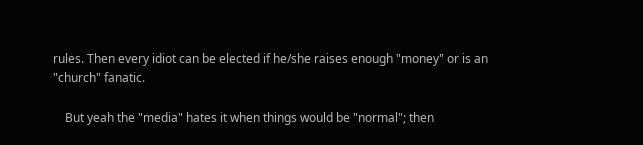rules. Then every idiot can be elected if he/she raises enough "money" or is an "church" fanatic.

    But yeah the "media" hates it when things would be "normal"; then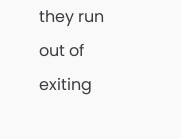they run out of exiting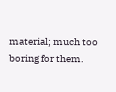material; much too boring for them.